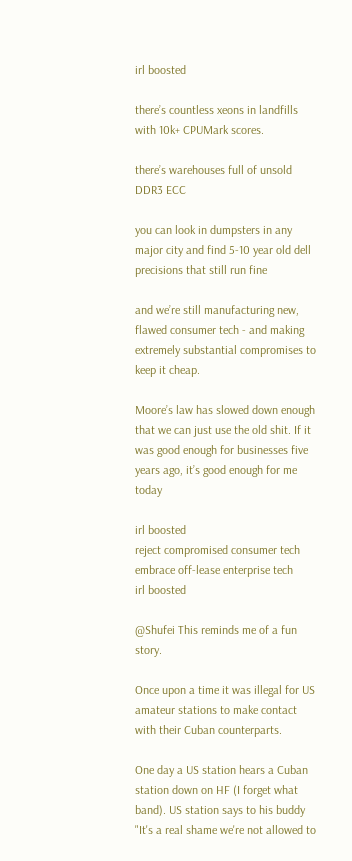irl boosted

there’s countless xeons in landfills with 10k+ CPUMark scores.

there’s warehouses full of unsold DDR3 ECC

you can look in dumpsters in any major city and find 5-10 year old dell precisions that still run fine

and we’re still manufacturing new, flawed consumer tech - and making extremely substantial compromises to keep it cheap.

Moore’s law has slowed down enough that we can just use the old shit. If it was good enough for businesses five years ago, it’s good enough for me today

irl boosted
reject compromised consumer tech
embrace off-lease enterprise tech
irl boosted

@Shufei This reminds me of a fun story.

Once upon a time it was illegal for US amateur stations to make contact with their Cuban counterparts.

One day a US station hears a Cuban station down on HF (I forget what band). US station says to his buddy "It's a real shame we're not allowed to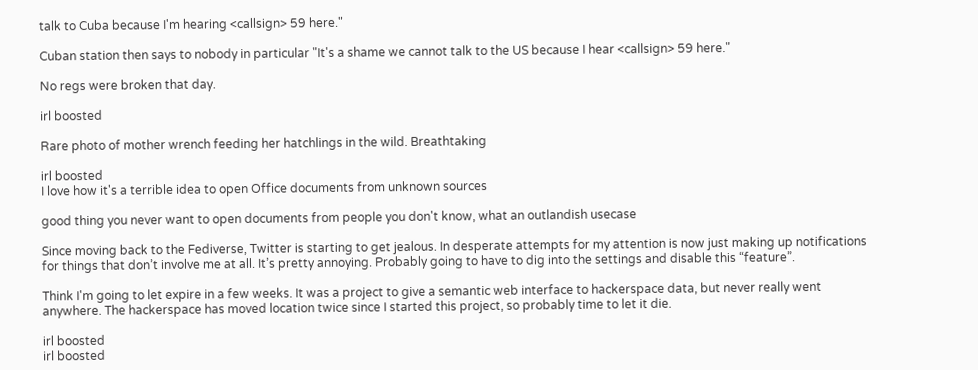talk to Cuba because I'm hearing <callsign> 59 here."

Cuban station then says to nobody in particular "It's a shame we cannot talk to the US because I hear <callsign> 59 here."

No regs were broken that day.

irl boosted

Rare photo of mother wrench feeding her hatchlings in the wild. Breathtaking

irl boosted
I love how it's a terrible idea to open Office documents from unknown sources

good thing you never want to open documents from people you don't know, what an outlandish usecase

Since moving back to the Fediverse, Twitter is starting to get jealous. In desperate attempts for my attention is now just making up notifications for things that don’t involve me at all. It’s pretty annoying. Probably going to have to dig into the settings and disable this “feature”.

Think I'm going to let expire in a few weeks. It was a project to give a semantic web interface to hackerspace data, but never really went anywhere. The hackerspace has moved location twice since I started this project, so probably time to let it die.

irl boosted
irl boosted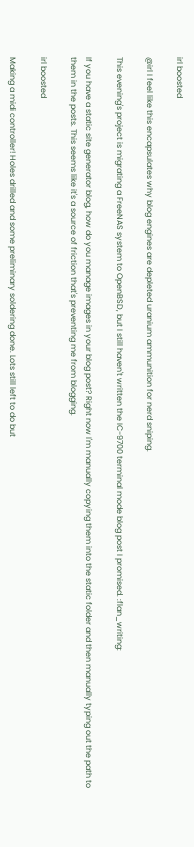irl boosted

@irl I feel like this encapsulates why blog engines are depleted uranium ammunition for nerd sniping.

This evening's project is migrating a FreeNAS system to OpenBSD, but I still haven't written the IC-9700 terminal mode blog post I promised. :flan_writing:

If you have a static site generator blog, how do you manage images in your blog post? Right now I'm manually copying them into the static folder and then manually typing out the path to them in the posts. This seems like it's a source of friction that's preventing me from blogging.

irl boosted

Making a midi controller! Holes drilled and some preliminary soldering done. Lots still left to do but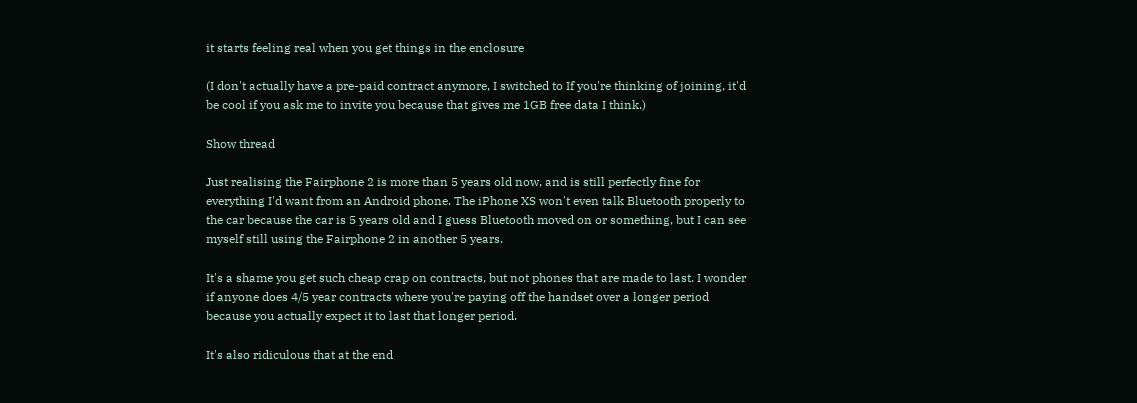it starts feeling real when you get things in the enclosure

(I don't actually have a pre-paid contract anymore, I switched to If you're thinking of joining, it'd be cool if you ask me to invite you because that gives me 1GB free data I think.)

Show thread

Just realising the Fairphone 2 is more than 5 years old now, and is still perfectly fine for everything I'd want from an Android phone. The iPhone XS won't even talk Bluetooth properly to the car because the car is 5 years old and I guess Bluetooth moved on or something, but I can see myself still using the Fairphone 2 in another 5 years.

It's a shame you get such cheap crap on contracts, but not phones that are made to last. I wonder if anyone does 4/5 year contracts where you're paying off the handset over a longer period because you actually expect it to last that longer period.

It's also ridiculous that at the end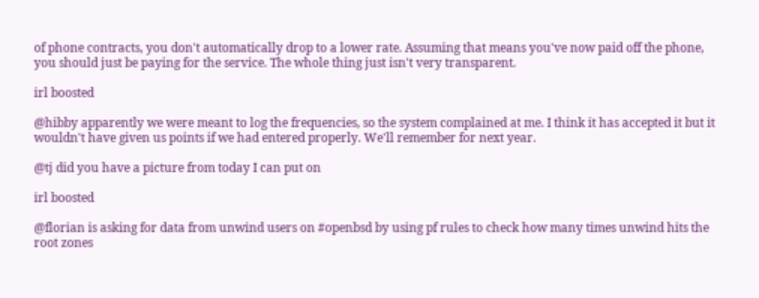of phone contracts, you don't automatically drop to a lower rate. Assuming that means you've now paid off the phone, you should just be paying for the service. The whole thing just isn't very transparent.

irl boosted

@hibby apparently we were meant to log the frequencies, so the system complained at me. I think it has accepted it but it wouldn't have given us points if we had entered properly. We'll remember for next year.

@tj did you have a picture from today I can put on

irl boosted

@florian is asking for data from unwind users on #openbsd by using pf rules to check how many times unwind hits the root zones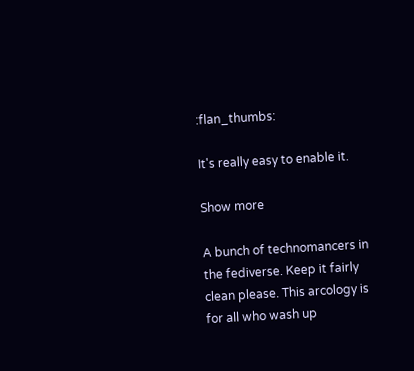:flan_thumbs:

It's really easy to enable it.

Show more

A bunch of technomancers in the fediverse. Keep it fairly clean please. This arcology is for all who wash up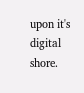upon it's digital shore.